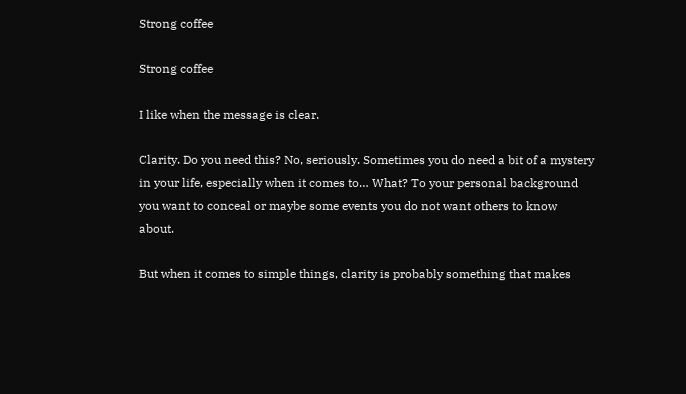Strong coffee

Strong coffee

I like when the message is clear.

Clarity. Do you need this? No, seriously. Sometimes you do need a bit of a mystery in your life, especially when it comes to… What? To your personal background you want to conceal or maybe some events you do not want others to know about.

But when it comes to simple things, clarity is probably something that makes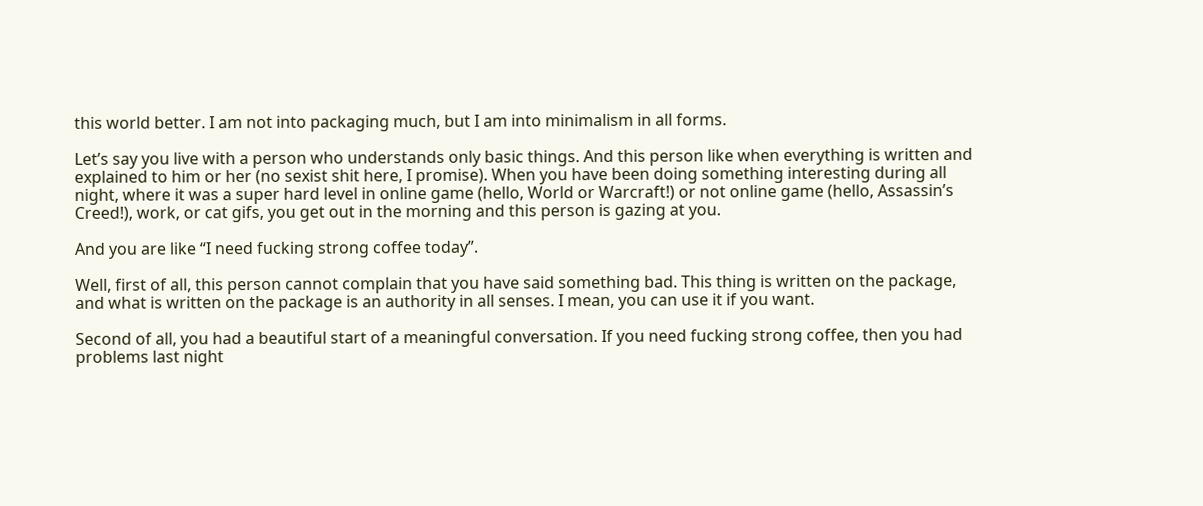this world better. I am not into packaging much, but I am into minimalism in all forms.

Let’s say you live with a person who understands only basic things. And this person like when everything is written and explained to him or her (no sexist shit here, I promise). When you have been doing something interesting during all night, where it was a super hard level in online game (hello, World or Warcraft!) or not online game (hello, Assassin’s Creed!), work, or cat gifs, you get out in the morning and this person is gazing at you.

And you are like “I need fucking strong coffee today”.

Well, first of all, this person cannot complain that you have said something bad. This thing is written on the package, and what is written on the package is an authority in all senses. I mean, you can use it if you want.

Second of all, you had a beautiful start of a meaningful conversation. If you need fucking strong coffee, then you had problems last night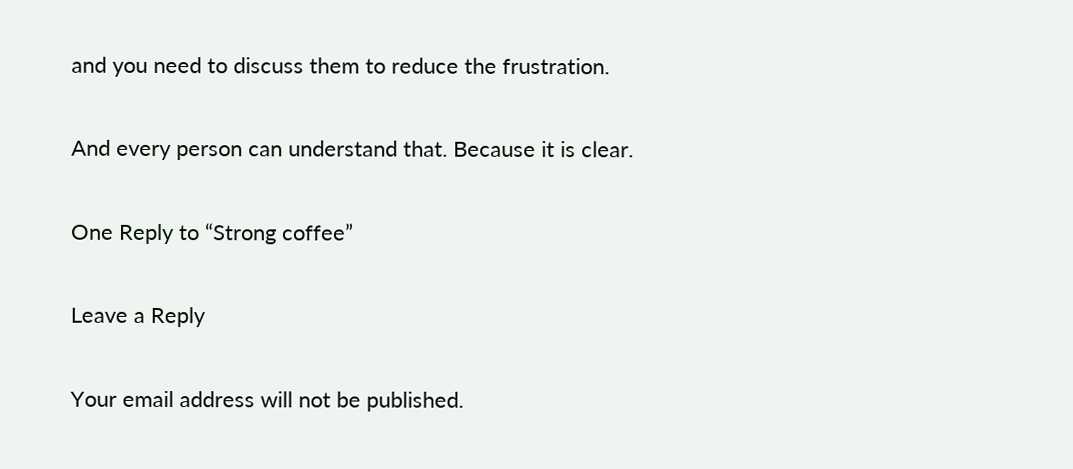and you need to discuss them to reduce the frustration.

And every person can understand that. Because it is clear.

One Reply to “Strong coffee”

Leave a Reply

Your email address will not be published.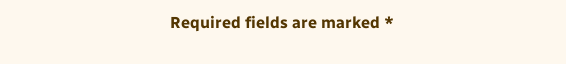Required fields are marked *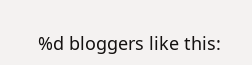%d bloggers like this: